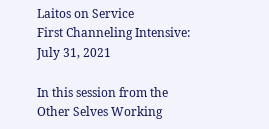Laitos on Service
First Channeling Intensive: July 31, 2021

In this session from the Other Selves Working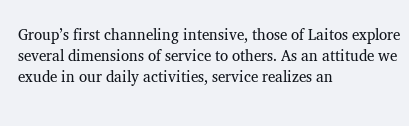Group’s first channeling intensive, those of Laitos explore several dimensions of service to others. As an attitude we exude in our daily activities, service realizes an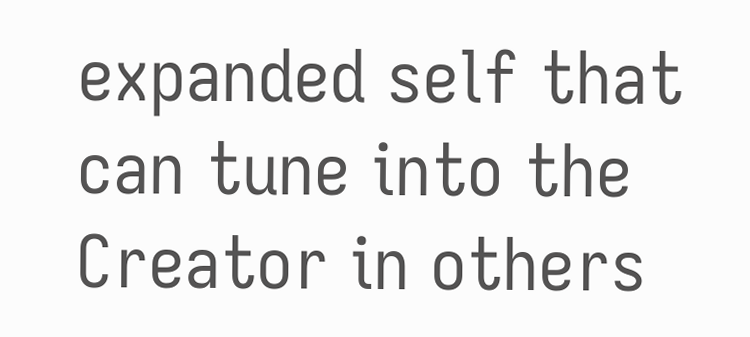expanded self that can tune into the Creator in others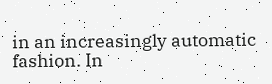in an increasingly automatic fashion. In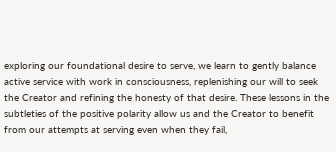exploring our foundational desire to serve, we learn to gently balance active service with work in consciousness, replenishing our will to seek the Creator and refining the honesty of that desire. These lessons in the subtleties of the positive polarity allow us and the Creator to benefit from our attempts at serving even when they fail,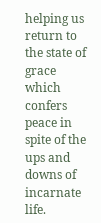helping us return to the state of grace which confers peace in spite of the ups and downs of incarnate life.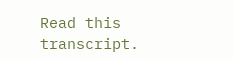Read this transcript.